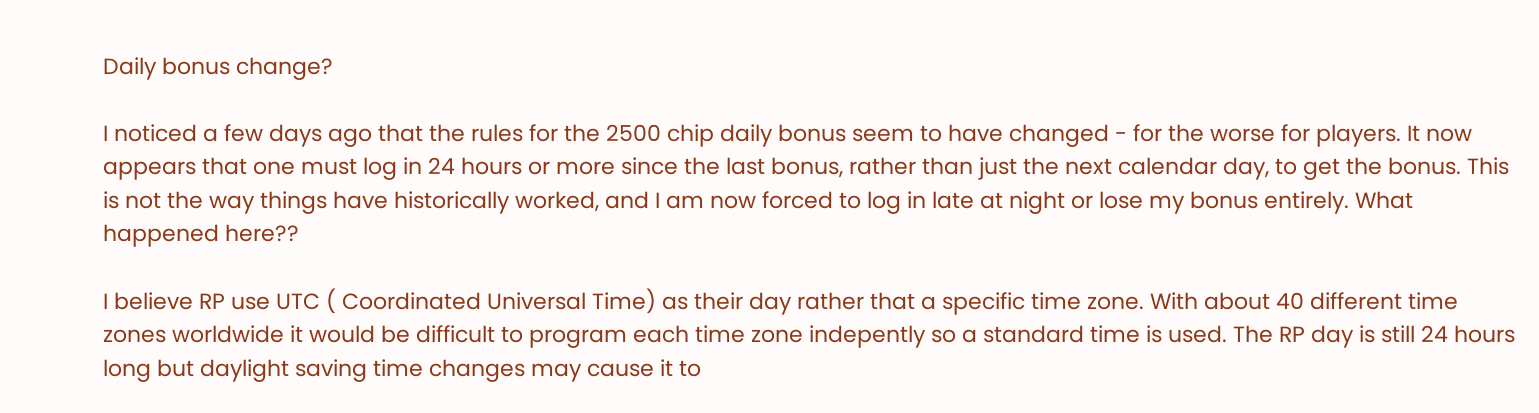Daily bonus change?

I noticed a few days ago that the rules for the 2500 chip daily bonus seem to have changed - for the worse for players. It now appears that one must log in 24 hours or more since the last bonus, rather than just the next calendar day, to get the bonus. This is not the way things have historically worked, and I am now forced to log in late at night or lose my bonus entirely. What happened here??

I believe RP use UTC ( Coordinated Universal Time) as their day rather that a specific time zone. With about 40 different time zones worldwide it would be difficult to program each time zone indepently so a standard time is used. The RP day is still 24 hours long but daylight saving time changes may cause it to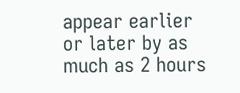appear earlier or later by as much as 2 hours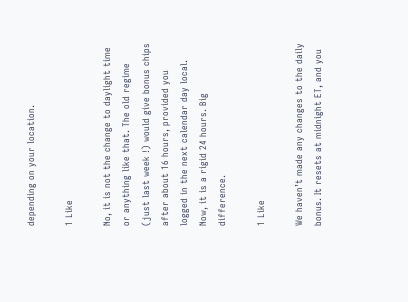depending on your location.

1 Like

No, it is not the change to daylight time or anything like that. The old regime (just last week !) would give bonus chips after about 16 hours, provided you logged in the next calendar day local. Now, it is a rigid 24 hours. Big difference.

1 Like

We haven’t made any changes to the daily bonus. It resets at midnight ET, and you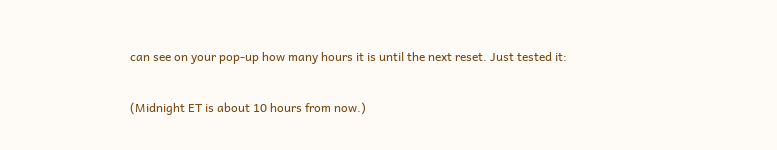can see on your pop-up how many hours it is until the next reset. Just tested it:

(Midnight ET is about 10 hours from now.)